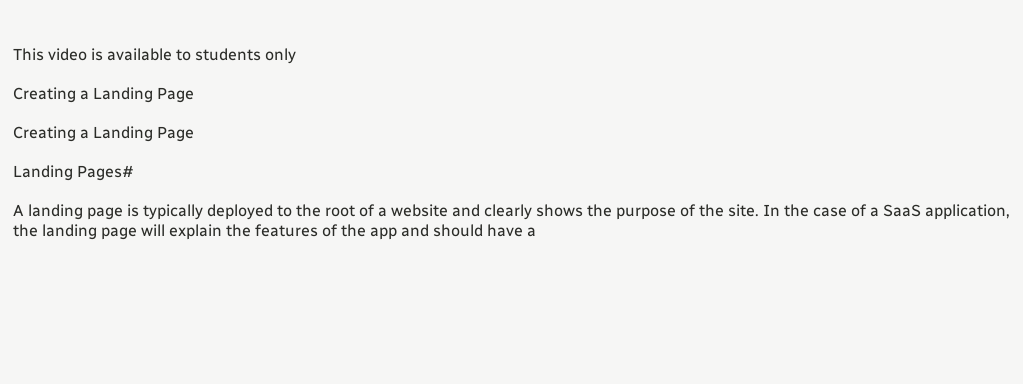This video is available to students only

Creating a Landing Page

Creating a Landing Page

Landing Pages#

A landing page is typically deployed to the root of a website and clearly shows the purpose of the site. In the case of a SaaS application, the landing page will explain the features of the app and should have a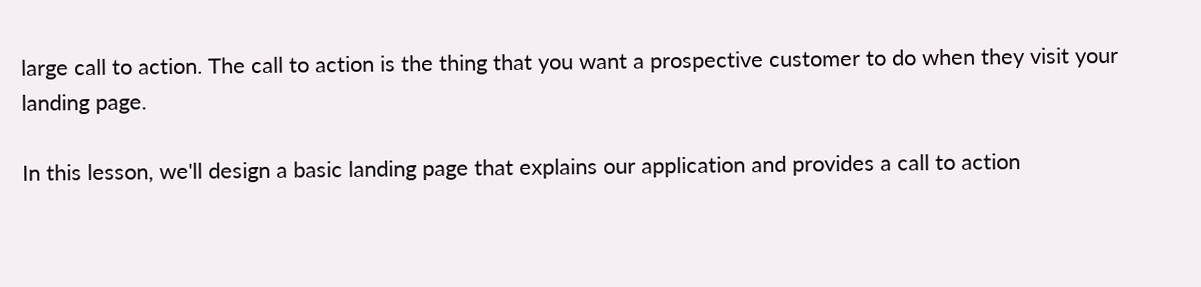large call to action. The call to action is the thing that you want a prospective customer to do when they visit your landing page.

In this lesson, we'll design a basic landing page that explains our application and provides a call to action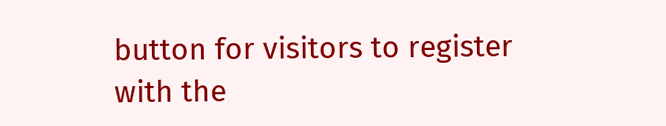button for visitors to register with the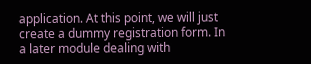application. At this point, we will just create a dummy registration form. In a later module dealing with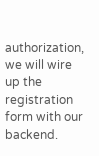authorization, we will wire up the registration form with our backend.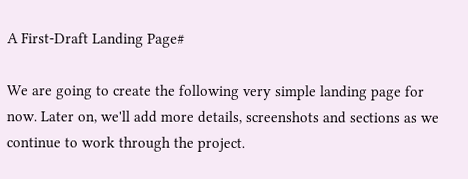A First-Draft Landing Page#

We are going to create the following very simple landing page for now. Later on, we'll add more details, screenshots and sections as we continue to work through the project.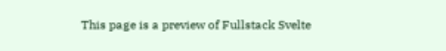This page is a preview of Fullstack Svelte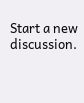Start a new discussion.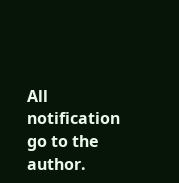All notification go to the author.